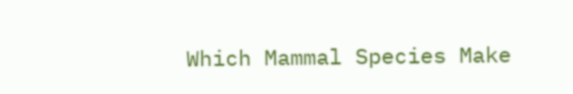Which Mammal Species Make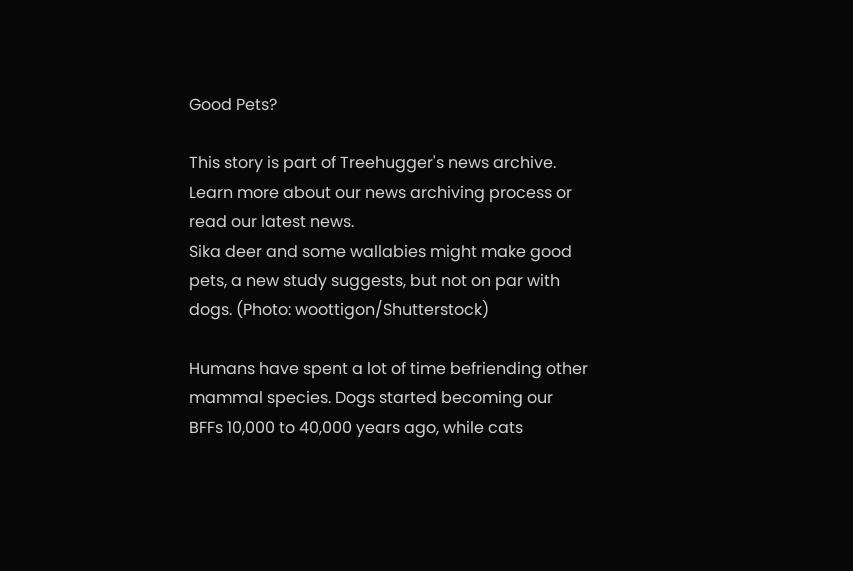Good Pets?

This story is part of Treehugger's news archive. Learn more about our news archiving process or read our latest news.
Sika deer and some wallabies might make good pets, a new study suggests, but not on par with dogs. (Photo: woottigon/Shutterstock)

Humans have spent a lot of time befriending other mammal species. Dogs started becoming our BFFs 10,000 to 40,000 years ago, while cats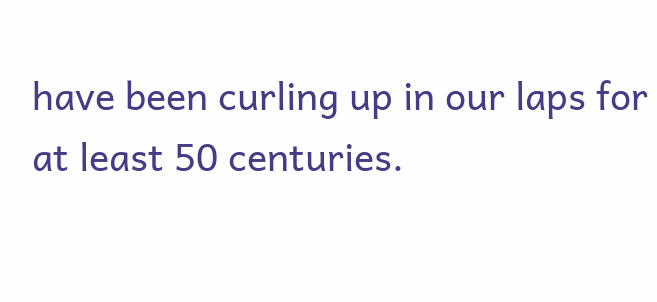have been curling up in our laps for at least 50 centuries.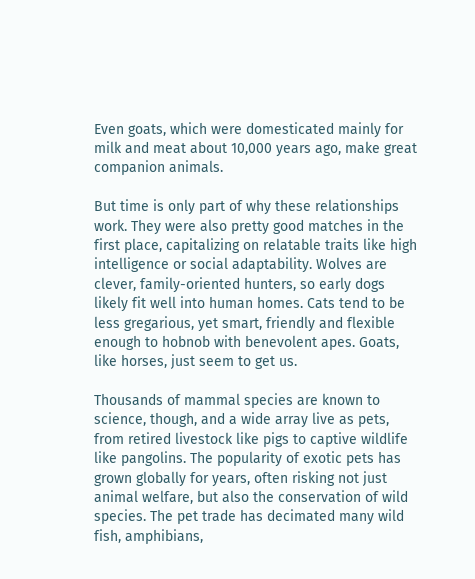Even goats, which were domesticated mainly for milk and meat about 10,000 years ago, make great companion animals.

But time is only part of why these relationships work. They were also pretty good matches in the first place, capitalizing on relatable traits like high intelligence or social adaptability. Wolves are clever, family-oriented hunters, so early dogs likely fit well into human homes. Cats tend to be less gregarious, yet smart, friendly and flexible enough to hobnob with benevolent apes. Goats, like horses, just seem to get us.

Thousands of mammal species are known to science, though, and a wide array live as pets, from retired livestock like pigs to captive wildlife like pangolins. The popularity of exotic pets has grown globally for years, often risking not just animal welfare, but also the conservation of wild species. The pet trade has decimated many wild fish, amphibians,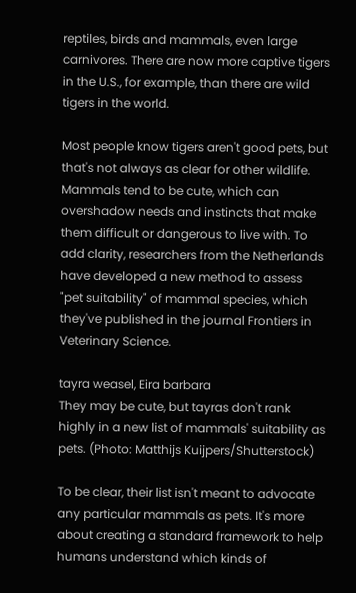reptiles, birds and mammals, even large carnivores. There are now more captive tigers in the U.S., for example, than there are wild tigers in the world.

Most people know tigers aren't good pets, but that's not always as clear for other wildlife. Mammals tend to be cute, which can overshadow needs and instincts that make them difficult or dangerous to live with. To add clarity, researchers from the Netherlands have developed a new method to assess "pet suitability" of mammal species, which they've published in the journal Frontiers in Veterinary Science.

tayra weasel, Eira barbara
They may be cute, but tayras don't rank highly in a new list of mammals' suitability as pets. (Photo: Matthijs Kuijpers/Shutterstock)

To be clear, their list isn't meant to advocate any particular mammals as pets. It's more about creating a standard framework to help humans understand which kinds of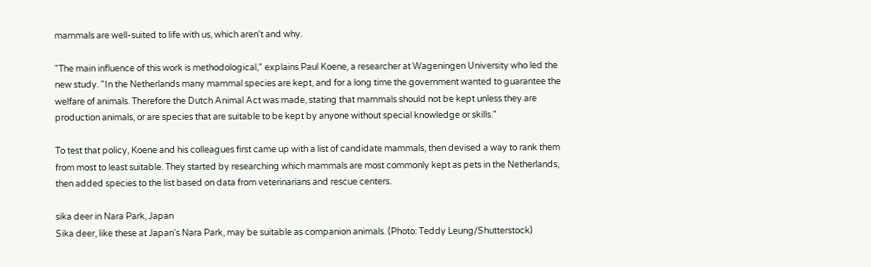mammals are well-suited to life with us, which aren't and why.

"The main influence of this work is methodological," explains Paul Koene, a researcher at Wageningen University who led the new study. "In the Netherlands many mammal species are kept, and for a long time the government wanted to guarantee the welfare of animals. Therefore the Dutch Animal Act was made, stating that mammals should not be kept unless they are production animals, or are species that are suitable to be kept by anyone without special knowledge or skills."

To test that policy, Koene and his colleagues first came up with a list of candidate mammals, then devised a way to rank them from most to least suitable. They started by researching which mammals are most commonly kept as pets in the Netherlands, then added species to the list based on data from veterinarians and rescue centers.

sika deer in Nara Park, Japan
Sika deer, like these at Japan's Nara Park, may be suitable as companion animals. (Photo: Teddy Leung/Shutterstock)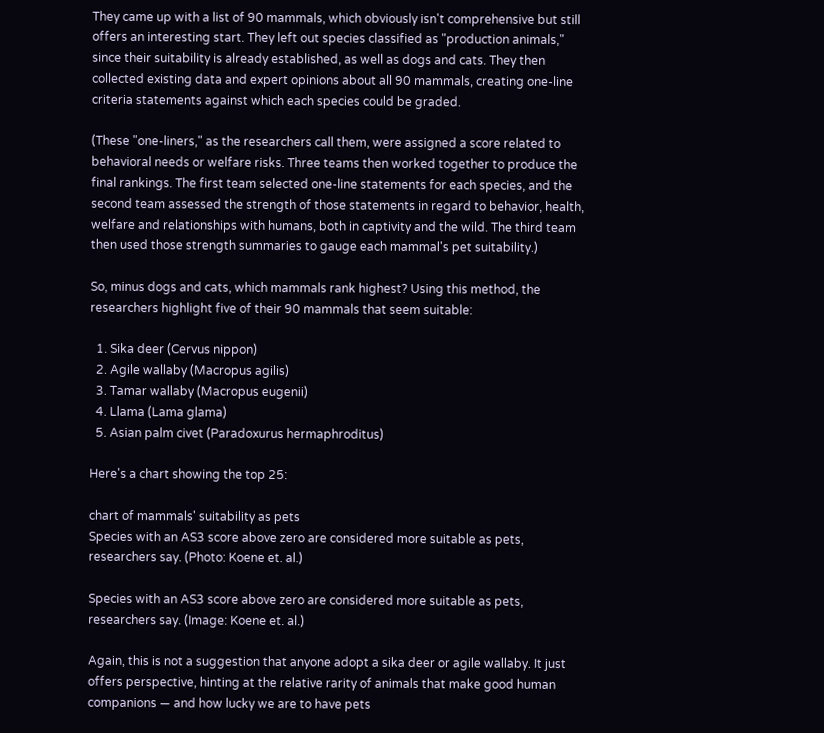They came up with a list of 90 mammals, which obviously isn't comprehensive but still offers an interesting start. They left out species classified as "production animals," since their suitability is already established, as well as dogs and cats. They then collected existing data and expert opinions about all 90 mammals, creating one-line criteria statements against which each species could be graded.

(These "one-liners," as the researchers call them, were assigned a score related to behavioral needs or welfare risks. Three teams then worked together to produce the final rankings. The first team selected one-line statements for each species, and the second team assessed the strength of those statements in regard to behavior, health, welfare and relationships with humans, both in captivity and the wild. The third team then used those strength summaries to gauge each mammal's pet suitability.)

So, minus dogs and cats, which mammals rank highest? Using this method, the researchers highlight five of their 90 mammals that seem suitable:

  1. Sika deer (Cervus nippon)
  2. Agile wallaby (Macropus agilis)
  3. Tamar wallaby (Macropus eugenii)
  4. Llama (Lama glama)
  5. Asian palm civet (Paradoxurus hermaphroditus)

Here's a chart showing the top 25:

chart of mammals' suitability as pets
Species with an AS3 score above zero are considered more suitable as pets, researchers say. (Photo: Koene et. al.)

Species with an AS3 score above zero are considered more suitable as pets, researchers say. (Image: Koene et. al.)

Again, this is not a suggestion that anyone adopt a sika deer or agile wallaby. It just offers perspective, hinting at the relative rarity of animals that make good human companions — and how lucky we are to have pets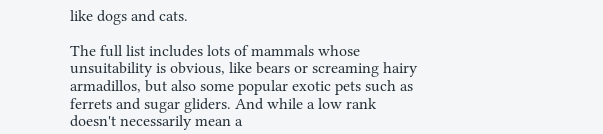like dogs and cats.

The full list includes lots of mammals whose unsuitability is obvious, like bears or screaming hairy armadillos, but also some popular exotic pets such as ferrets and sugar gliders. And while a low rank doesn't necessarily mean a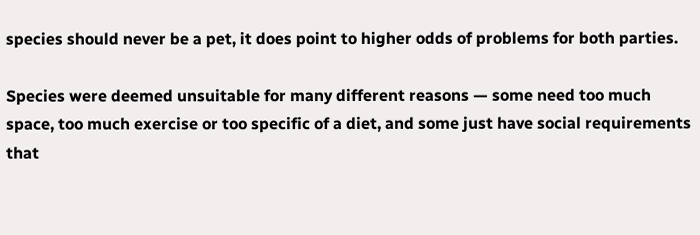species should never be a pet, it does point to higher odds of problems for both parties.

Species were deemed unsuitable for many different reasons — some need too much space, too much exercise or too specific of a diet, and some just have social requirements that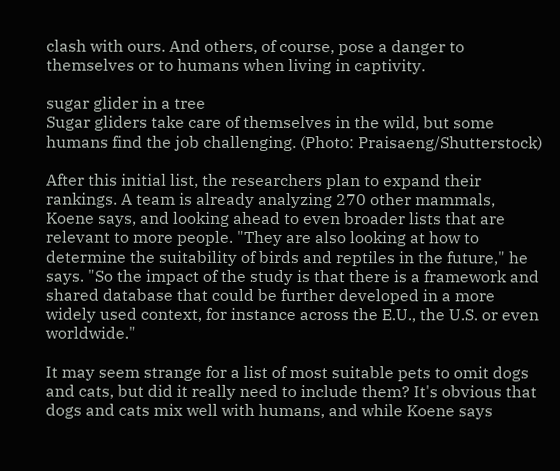clash with ours. And others, of course, pose a danger to themselves or to humans when living in captivity.

sugar glider in a tree
Sugar gliders take care of themselves in the wild, but some humans find the job challenging. (Photo: Praisaeng/Shutterstock)

After this initial list, the researchers plan to expand their rankings. A team is already analyzing 270 other mammals, Koene says, and looking ahead to even broader lists that are relevant to more people. "They are also looking at how to determine the suitability of birds and reptiles in the future," he says. "So the impact of the study is that there is a framework and shared database that could be further developed in a more widely used context, for instance across the E.U., the U.S. or even worldwide."

It may seem strange for a list of most suitable pets to omit dogs and cats, but did it really need to include them? It's obvious that dogs and cats mix well with humans, and while Koene says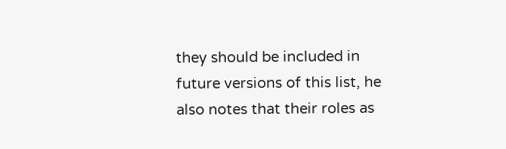they should be included in future versions of this list, he also notes that their roles as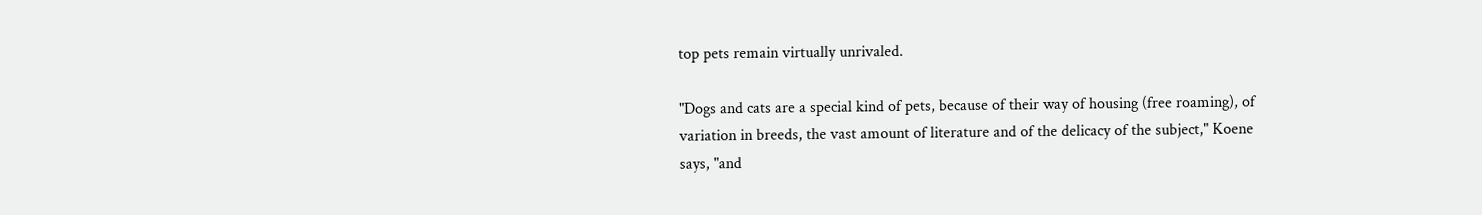top pets remain virtually unrivaled.

"Dogs and cats are a special kind of pets, because of their way of housing (free roaming), of variation in breeds, the vast amount of literature and of the delicacy of the subject," Koene says, "and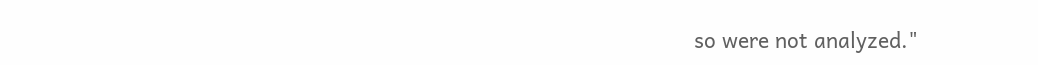so were not analyzed."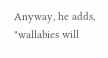Anyway, he adds, "wallabies will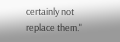certainly not replace them."